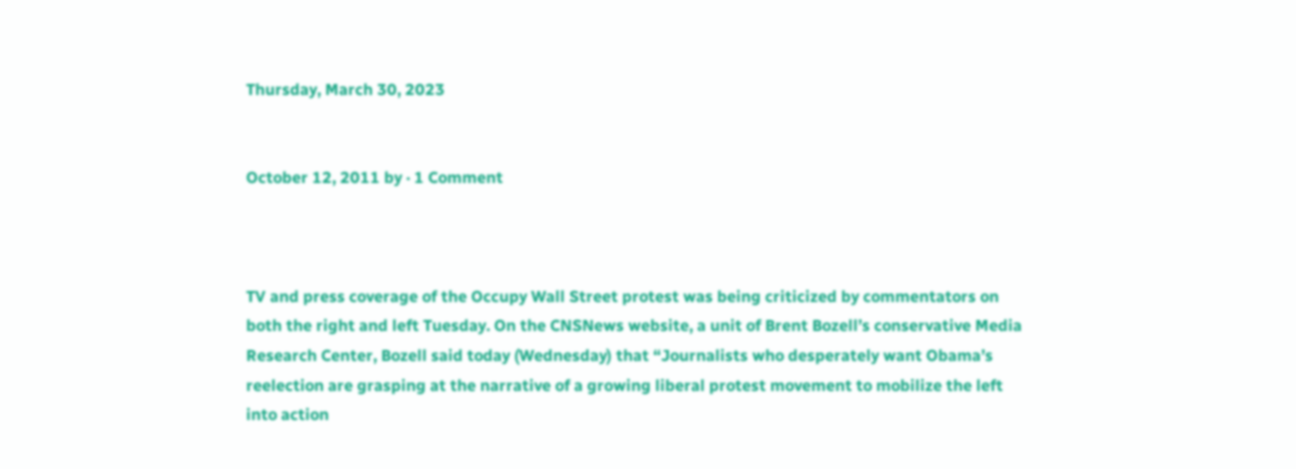Thursday, March 30, 2023


October 12, 2011 by · 1 Comment



TV and press coverage of the Occupy Wall Street protest was being criticized by commentators on both the right and left Tuesday. On the CNSNews website, a unit of Brent Bozell’s conservative Media Research Center, Bozell said today (Wednesday) that “Journalists who desperately want Obama’s reelection are grasping at the narrative of a growing liberal protest movement to mobilize the left into action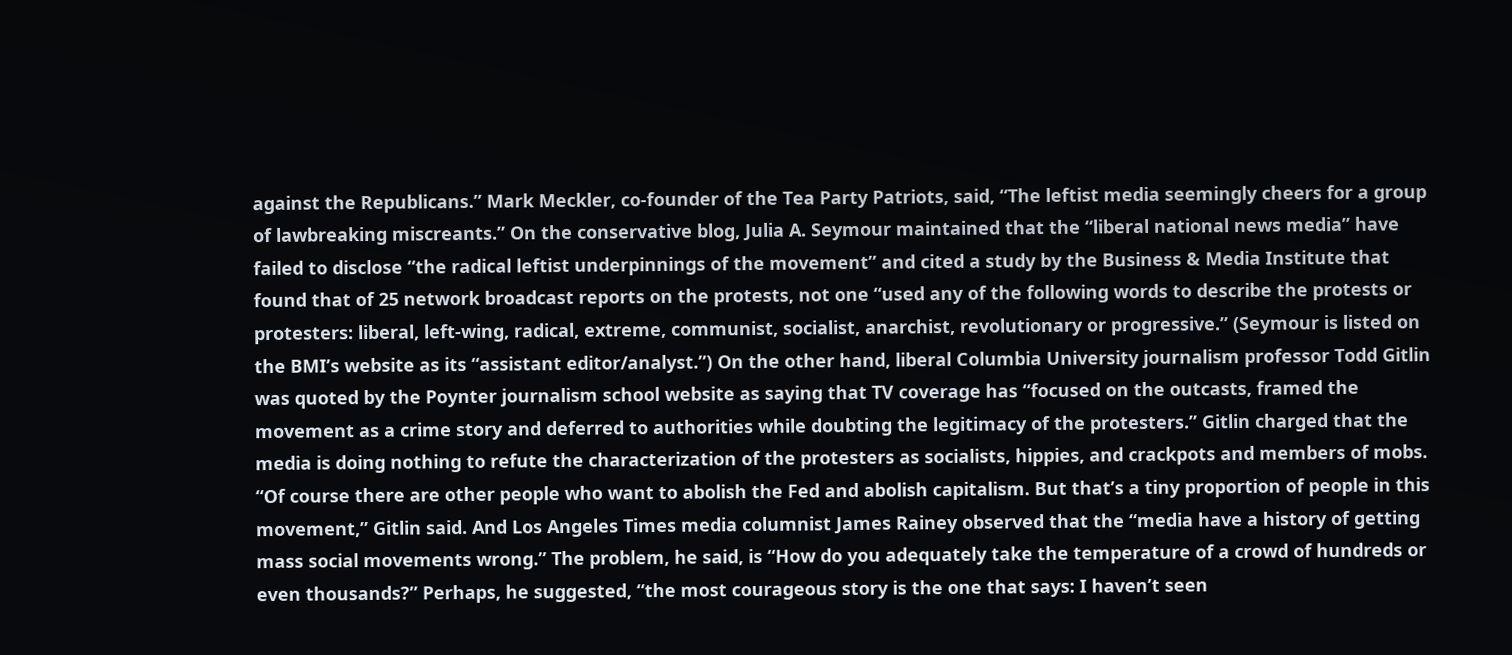against the Republicans.” Mark Meckler, co-founder of the Tea Party Patriots, said, “The leftist media seemingly cheers for a group of lawbreaking miscreants.” On the conservative blog, Julia A. Seymour maintained that the “liberal national news media” have failed to disclose “the radical leftist underpinnings of the movement” and cited a study by the Business & Media Institute that found that of 25 network broadcast reports on the protests, not one “used any of the following words to describe the protests or protesters: liberal, left-wing, radical, extreme, communist, socialist, anarchist, revolutionary or progressive.” (Seymour is listed on the BMI’s website as its “assistant editor/analyst.”) On the other hand, liberal Columbia University journalism professor Todd Gitlin was quoted by the Poynter journalism school website as saying that TV coverage has “focused on the outcasts, framed the movement as a crime story and deferred to authorities while doubting the legitimacy of the protesters.” Gitlin charged that the media is doing nothing to refute the characterization of the protesters as socialists, hippies, and crackpots and members of mobs. “Of course there are other people who want to abolish the Fed and abolish capitalism. But that’s a tiny proportion of people in this movement,” Gitlin said. And Los Angeles Times media columnist James Rainey observed that the “media have a history of getting mass social movements wrong.” The problem, he said, is “How do you adequately take the temperature of a crowd of hundreds or even thousands?” Perhaps, he suggested, “the most courageous story is the one that says: I haven’t seen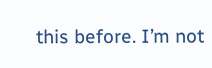this before. I’m not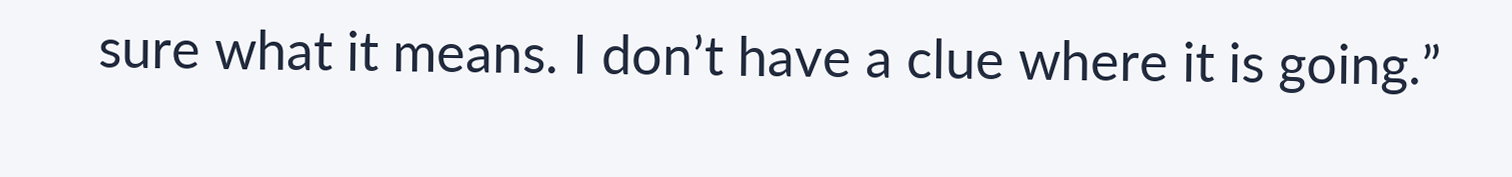sure what it means. I don’t have a clue where it is going.”